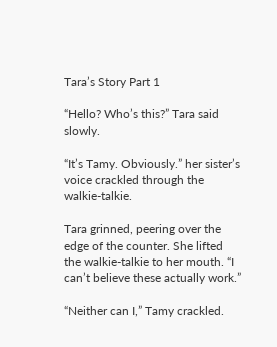Tara’s Story Part 1

“Hello? Who’s this?” Tara said slowly.

“It’s Tamy. Obviously.” her sister’s voice crackled through the walkie-talkie.

Tara grinned, peering over the edge of the counter. She lifted the walkie-talkie to her mouth. “I can’t believe these actually work.”

“Neither can I,” Tamy crackled.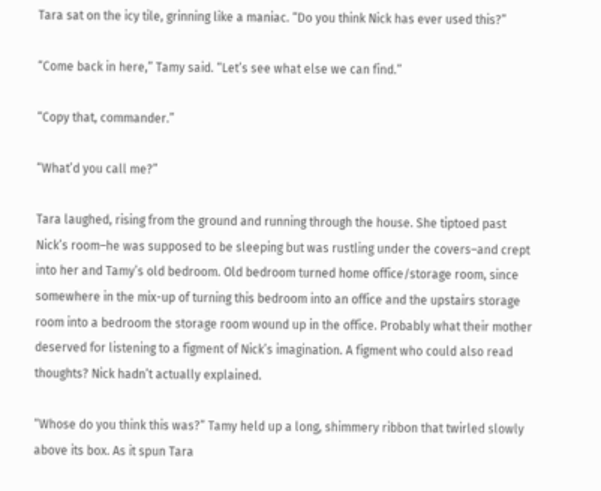Tara sat on the icy tile, grinning like a maniac. “Do you think Nick has ever used this?”

“Come back in here,” Tamy said. “Let’s see what else we can find.”

“Copy that, commander.”

“What’d you call me?”

Tara laughed, rising from the ground and running through the house. She tiptoed past Nick’s room–he was supposed to be sleeping but was rustling under the covers–and crept into her and Tamy’s old bedroom. Old bedroom turned home office/storage room, since somewhere in the mix-up of turning this bedroom into an office and the upstairs storage room into a bedroom the storage room wound up in the office. Probably what their mother deserved for listening to a figment of Nick’s imagination. A figment who could also read thoughts? Nick hadn’t actually explained.

“Whose do you think this was?” Tamy held up a long, shimmery ribbon that twirled slowly above its box. As it spun Tara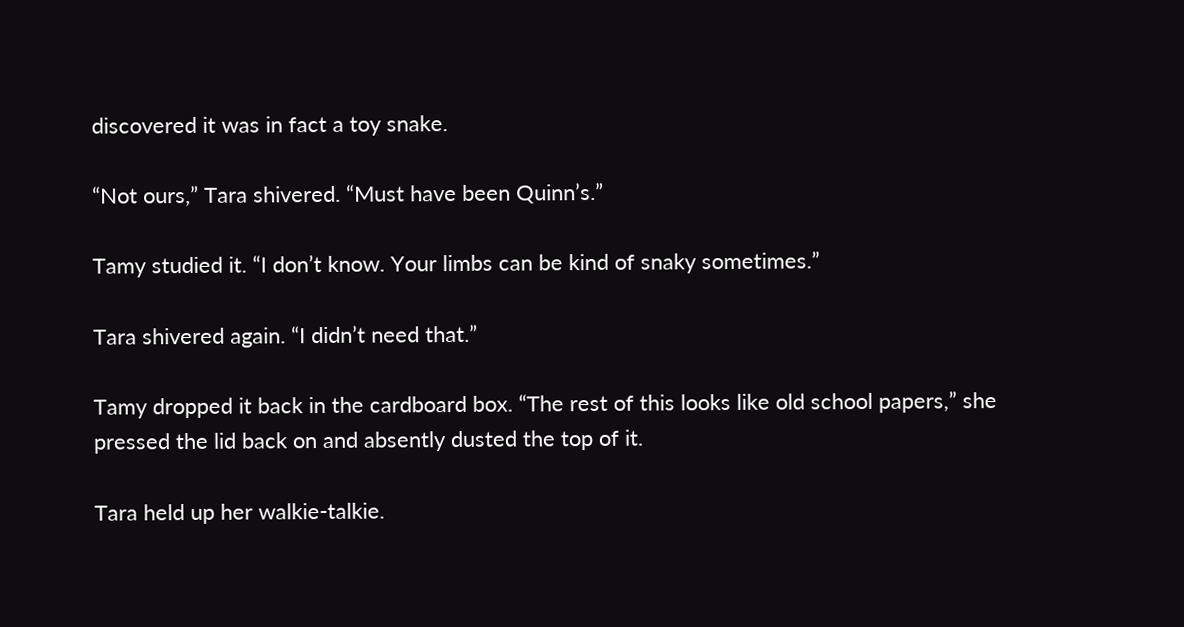discovered it was in fact a toy snake.

“Not ours,” Tara shivered. “Must have been Quinn’s.”

Tamy studied it. “I don’t know. Your limbs can be kind of snaky sometimes.”

Tara shivered again. “I didn’t need that.”

Tamy dropped it back in the cardboard box. “The rest of this looks like old school papers,” she pressed the lid back on and absently dusted the top of it.

Tara held up her walkie-talkie.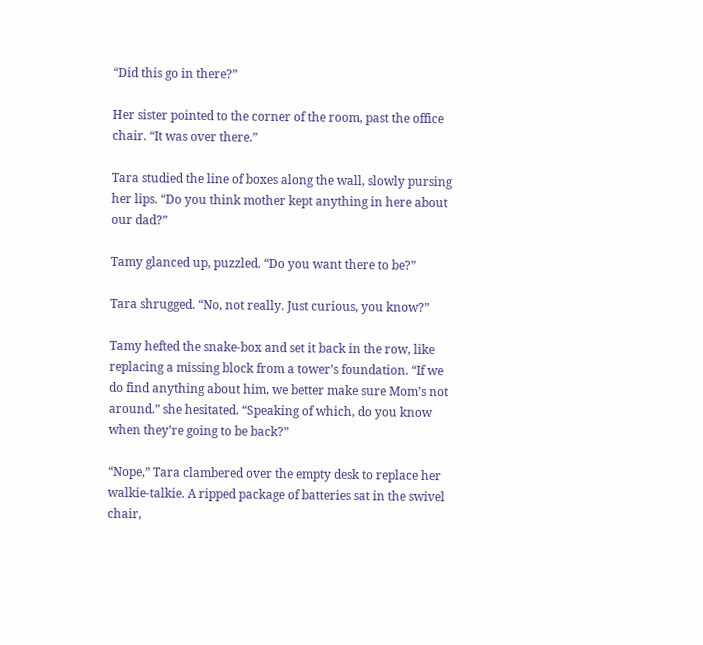“Did this go in there?”

Her sister pointed to the corner of the room, past the office chair. “It was over there.”

Tara studied the line of boxes along the wall, slowly pursing her lips. “Do you think mother kept anything in here about our dad?”

Tamy glanced up, puzzled. “Do you want there to be?”

Tara shrugged. “No, not really. Just curious, you know?”

Tamy hefted the snake-box and set it back in the row, like replacing a missing block from a tower’s foundation. “If we do find anything about him, we better make sure Mom’s not around.” she hesitated. “Speaking of which, do you know when they’re going to be back?”

“Nope,” Tara clambered over the empty desk to replace her walkie-talkie. A ripped package of batteries sat in the swivel chair,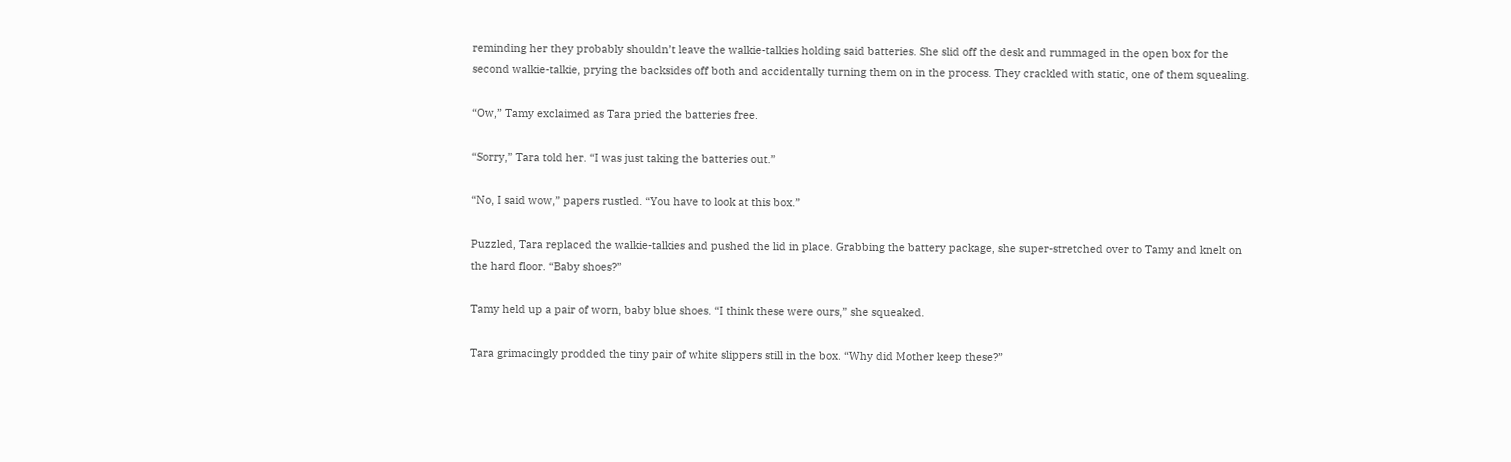reminding her they probably shouldn’t leave the walkie-talkies holding said batteries. She slid off the desk and rummaged in the open box for the second walkie-talkie, prying the backsides off both and accidentally turning them on in the process. They crackled with static, one of them squealing.

“Ow,” Tamy exclaimed as Tara pried the batteries free.

“Sorry,” Tara told her. “I was just taking the batteries out.”

“No, I said wow,” papers rustled. “You have to look at this box.”

Puzzled, Tara replaced the walkie-talkies and pushed the lid in place. Grabbing the battery package, she super-stretched over to Tamy and knelt on the hard floor. “Baby shoes?”

Tamy held up a pair of worn, baby blue shoes. “I think these were ours,” she squeaked.

Tara grimacingly prodded the tiny pair of white slippers still in the box. “Why did Mother keep these?”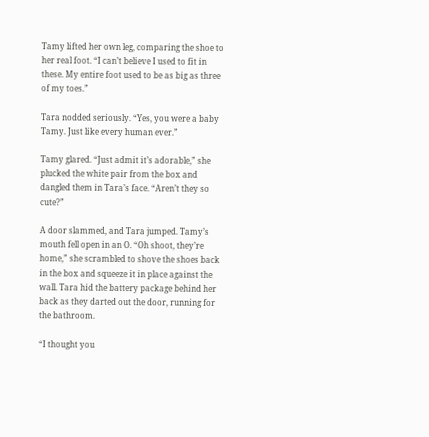Tamy lifted her own leg, comparing the shoe to her real foot. “I can’t believe I used to fit in these. My entire foot used to be as big as three of my toes.”

Tara nodded seriously. “Yes, you were a baby Tamy. Just like every human ever.”

Tamy glared. “Just admit it’s adorable,” she plucked the white pair from the box and dangled them in Tara’s face. “Aren’t they so cute?”

A door slammed, and Tara jumped. Tamy’s mouth fell open in an O. “Oh shoot, they’re home,” she scrambled to shove the shoes back in the box and squeeze it in place against the wall. Tara hid the battery package behind her back as they darted out the door, running for the bathroom.

“I thought you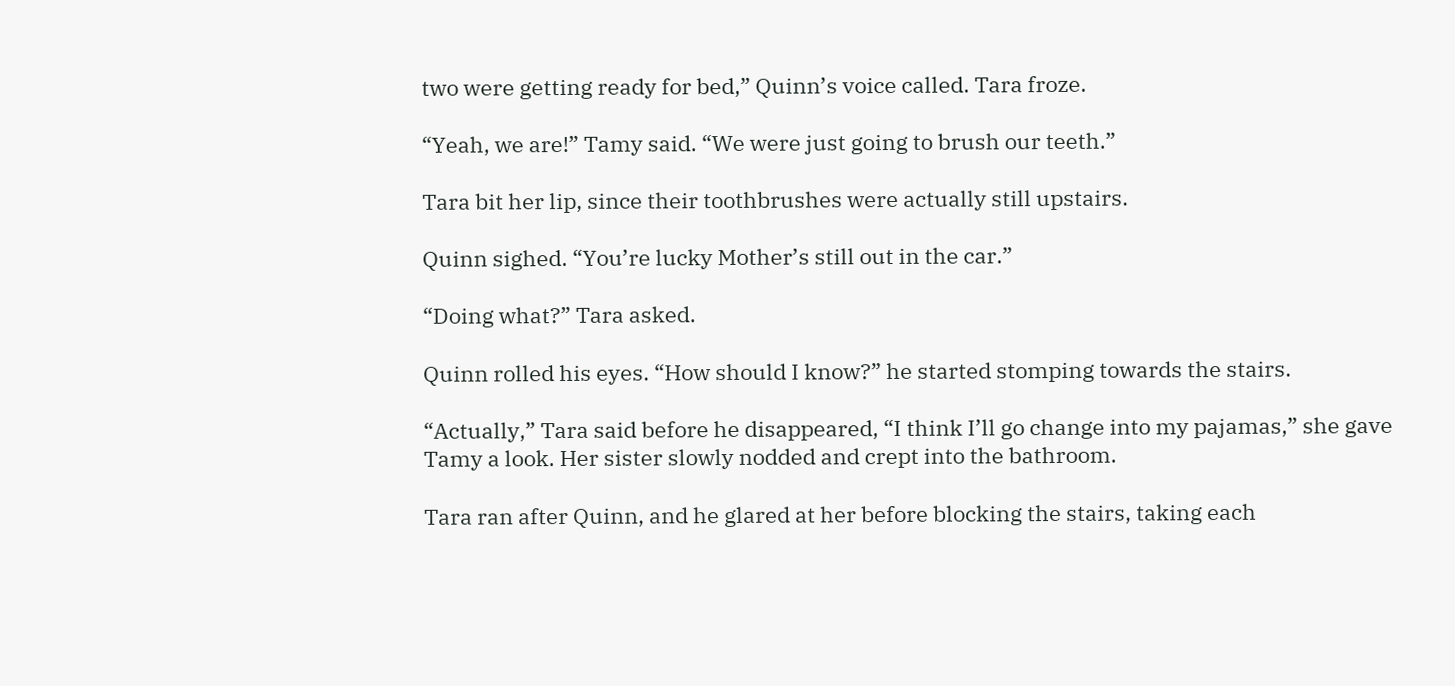two were getting ready for bed,” Quinn’s voice called. Tara froze.

“Yeah, we are!” Tamy said. “We were just going to brush our teeth.”

Tara bit her lip, since their toothbrushes were actually still upstairs.

Quinn sighed. “You’re lucky Mother’s still out in the car.”

“Doing what?” Tara asked.

Quinn rolled his eyes. “How should I know?” he started stomping towards the stairs.

“Actually,” Tara said before he disappeared, “I think I’ll go change into my pajamas,” she gave Tamy a look. Her sister slowly nodded and crept into the bathroom.

Tara ran after Quinn, and he glared at her before blocking the stairs, taking each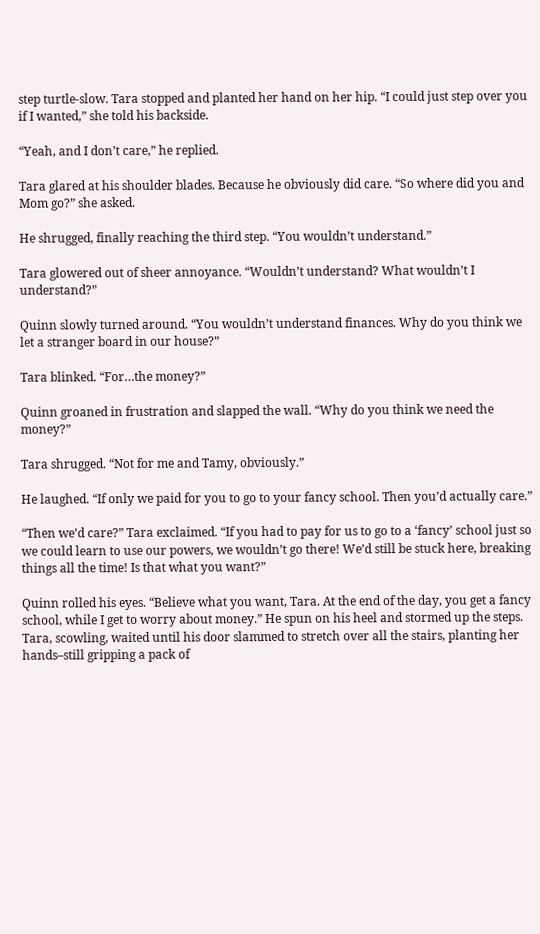step turtle-slow. Tara stopped and planted her hand on her hip. “I could just step over you if I wanted,” she told his backside.

“Yeah, and I don’t care,” he replied.

Tara glared at his shoulder blades. Because he obviously did care. “So where did you and Mom go?” she asked.

He shrugged, finally reaching the third step. “You wouldn’t understand.”

Tara glowered out of sheer annoyance. “Wouldn’t understand? What wouldn’t I understand?”

Quinn slowly turned around. “You wouldn’t understand finances. Why do you think we let a stranger board in our house?”

Tara blinked. “For…the money?”

Quinn groaned in frustration and slapped the wall. “Why do you think we need the money?”

Tara shrugged. “Not for me and Tamy, obviously.”

He laughed. “If only we paid for you to go to your fancy school. Then you’d actually care.”

“Then we’d care?” Tara exclaimed. “If you had to pay for us to go to a ‘fancy’ school just so we could learn to use our powers, we wouldn’t go there! We’d still be stuck here, breaking things all the time! Is that what you want?”

Quinn rolled his eyes. “Believe what you want, Tara. At the end of the day, you get a fancy school, while I get to worry about money.” He spun on his heel and stormed up the steps. Tara, scowling, waited until his door slammed to stretch over all the stairs, planting her hands–still gripping a pack of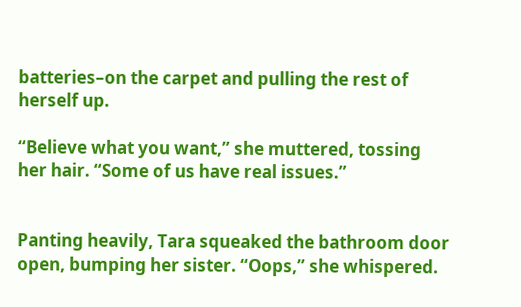batteries–on the carpet and pulling the rest of herself up.

“Believe what you want,” she muttered, tossing her hair. “Some of us have real issues.”


Panting heavily, Tara squeaked the bathroom door open, bumping her sister. “Oops,” she whispered.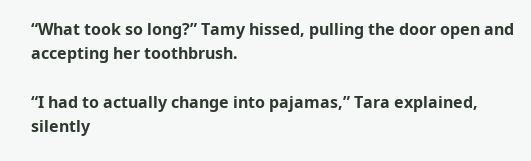“What took so long?” Tamy hissed, pulling the door open and accepting her toothbrush.

“I had to actually change into pajamas,” Tara explained, silently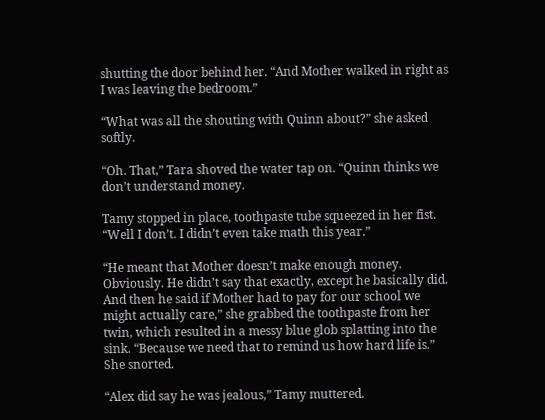shutting the door behind her. “And Mother walked in right as I was leaving the bedroom.”

“What was all the shouting with Quinn about?” she asked softly.

“Oh. That,” Tara shoved the water tap on. “Quinn thinks we don’t understand money.

Tamy stopped in place, toothpaste tube squeezed in her fist. “Well I don’t. I didn’t even take math this year.”

“He meant that Mother doesn’t make enough money. Obviously. He didn’t say that exactly, except he basically did. And then he said if Mother had to pay for our school we might actually care,” she grabbed the toothpaste from her twin, which resulted in a messy blue glob splatting into the sink. “Because we need that to remind us how hard life is.” She snorted.

“Alex did say he was jealous,” Tamy muttered.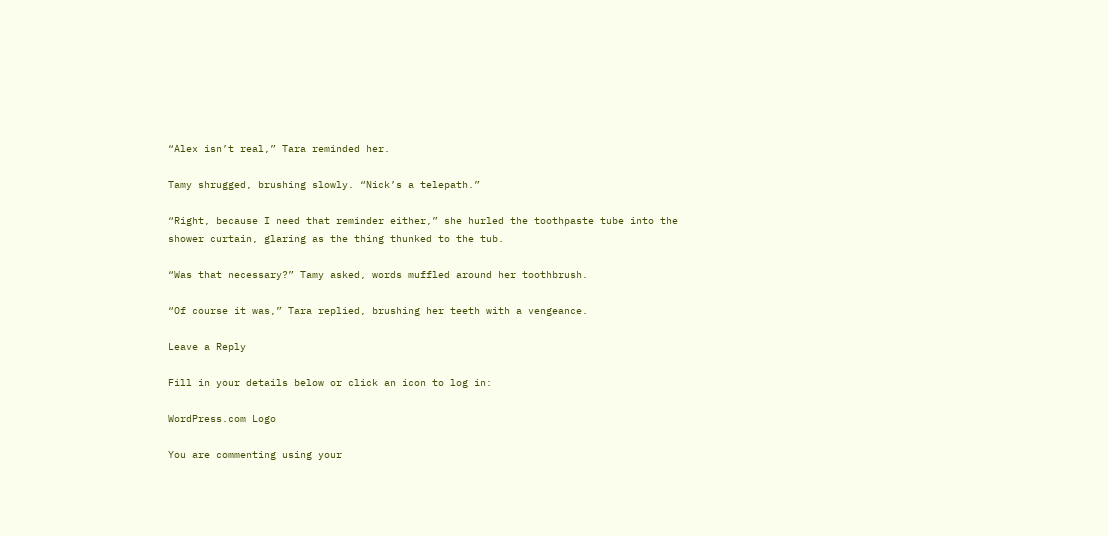“Alex isn’t real,” Tara reminded her.

Tamy shrugged, brushing slowly. “Nick’s a telepath.”

“Right, because I need that reminder either,” she hurled the toothpaste tube into the shower curtain, glaring as the thing thunked to the tub.

“Was that necessary?” Tamy asked, words muffled around her toothbrush.

“Of course it was,” Tara replied, brushing her teeth with a vengeance.

Leave a Reply

Fill in your details below or click an icon to log in:

WordPress.com Logo

You are commenting using your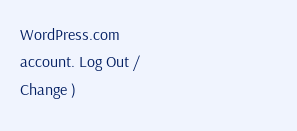WordPress.com account. Log Out /  Change )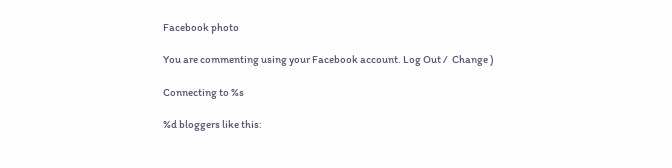Facebook photo

You are commenting using your Facebook account. Log Out /  Change )

Connecting to %s

%d bloggers like this: